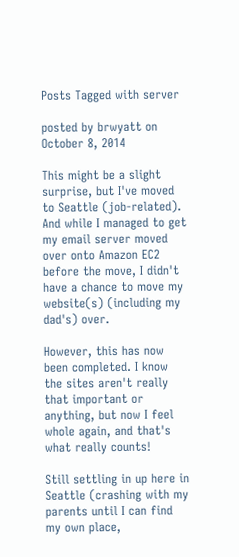Posts Tagged with server

posted by brwyatt on October 8, 2014

This might be a slight surprise, but I've moved to Seattle (job-related). And while I managed to get my email server moved over onto Amazon EC2 before the move, I didn't have a chance to move my website(s) (including my dad's) over.

However, this has now been completed. I know the sites aren't really that important or anything, but now I feel whole again, and that's what really counts!

Still settling in up here in Seattle (crashing with my parents until I can find my own place,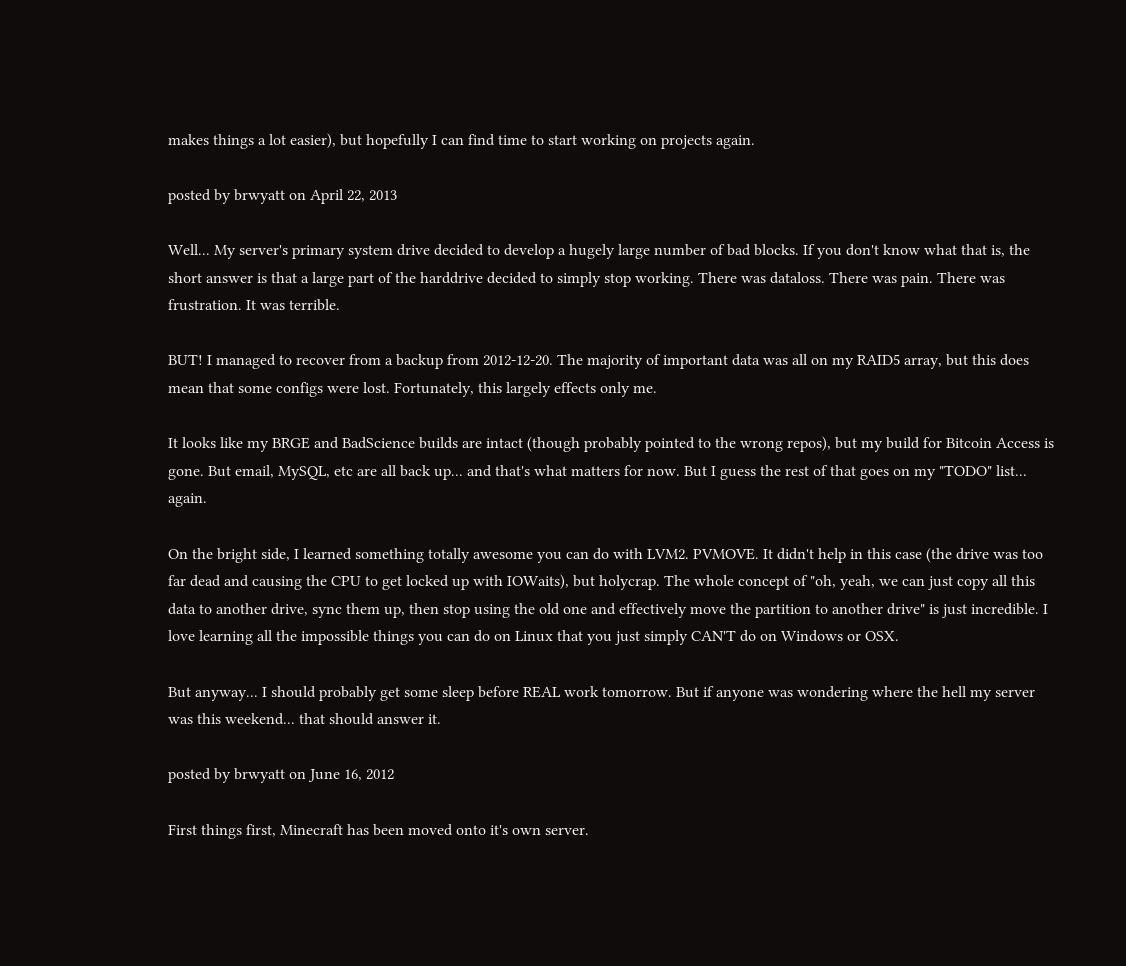makes things a lot easier), but hopefully I can find time to start working on projects again.

posted by brwyatt on April 22, 2013

Well... My server's primary system drive decided to develop a hugely large number of bad blocks. If you don't know what that is, the short answer is that a large part of the harddrive decided to simply stop working. There was dataloss. There was pain. There was frustration. It was terrible.

BUT! I managed to recover from a backup from 2012-12-20. The majority of important data was all on my RAID5 array, but this does mean that some configs were lost. Fortunately, this largely effects only me.

It looks like my BRGE and BadScience builds are intact (though probably pointed to the wrong repos), but my build for Bitcoin Access is gone. But email, MySQL, etc are all back up... and that's what matters for now. But I guess the rest of that goes on my "TODO" list... again.

On the bright side, I learned something totally awesome you can do with LVM2. PVMOVE. It didn't help in this case (the drive was too far dead and causing the CPU to get locked up with IOWaits), but holycrap. The whole concept of "oh, yeah, we can just copy all this data to another drive, sync them up, then stop using the old one and effectively move the partition to another drive" is just incredible. I love learning all the impossible things you can do on Linux that you just simply CAN'T do on Windows or OSX.

But anyway... I should probably get some sleep before REAL work tomorrow. But if anyone was wondering where the hell my server was this weekend... that should answer it.

posted by brwyatt on June 16, 2012

First things first, Minecraft has been moved onto it's own server.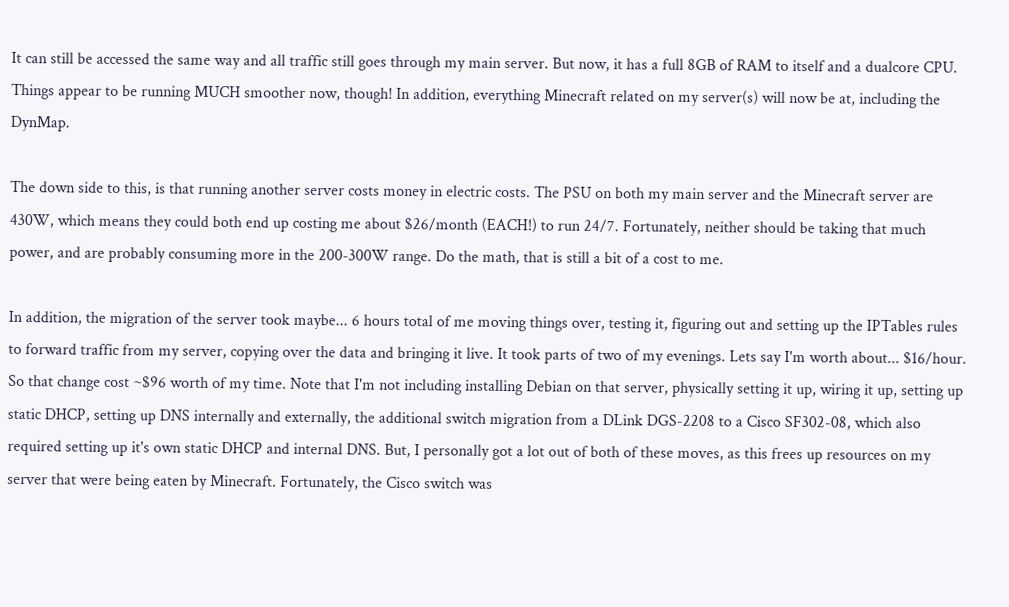It can still be accessed the same way and all traffic still goes through my main server. But now, it has a full 8GB of RAM to itself and a dualcore CPU. Things appear to be running MUCH smoother now, though! In addition, everything Minecraft related on my server(s) will now be at, including the DynMap.

The down side to this, is that running another server costs money in electric costs. The PSU on both my main server and the Minecraft server are 430W, which means they could both end up costing me about $26/month (EACH!) to run 24/7. Fortunately, neither should be taking that much power, and are probably consuming more in the 200-300W range. Do the math, that is still a bit of a cost to me.

In addition, the migration of the server took maybe... 6 hours total of me moving things over, testing it, figuring out and setting up the IPTables rules to forward traffic from my server, copying over the data and bringing it live. It took parts of two of my evenings. Lets say I'm worth about... $16/hour. So that change cost ~$96 worth of my time. Note that I'm not including installing Debian on that server, physically setting it up, wiring it up, setting up static DHCP, setting up DNS internally and externally, the additional switch migration from a DLink DGS-2208 to a Cisco SF302-08, which also required setting up it's own static DHCP and internal DNS. But, I personally got a lot out of both of these moves, as this frees up resources on my server that were being eaten by Minecraft. Fortunately, the Cisco switch was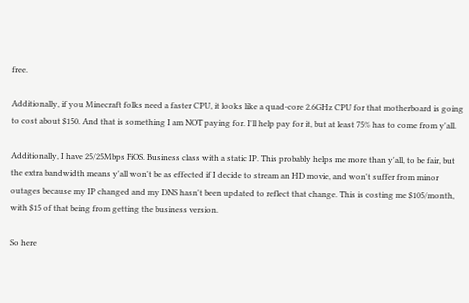free.

Additionally, if you Minecraft folks need a faster CPU, it looks like a quad-core 2.6GHz CPU for that motherboard is going to cost about $150. And that is something I am NOT paying for. I'll help pay for it, but at least 75% has to come from y'all.

Additionally, I have 25/25Mbps FiOS. Business class with a static IP. This probably helps me more than y'all, to be fair, but the extra bandwidth means y'all won't be as effected if I decide to stream an HD movie, and won't suffer from minor outages because my IP changed and my DNS hasn't been updated to reflect that change. This is costing me $105/month, with $15 of that being from getting the business version.

So here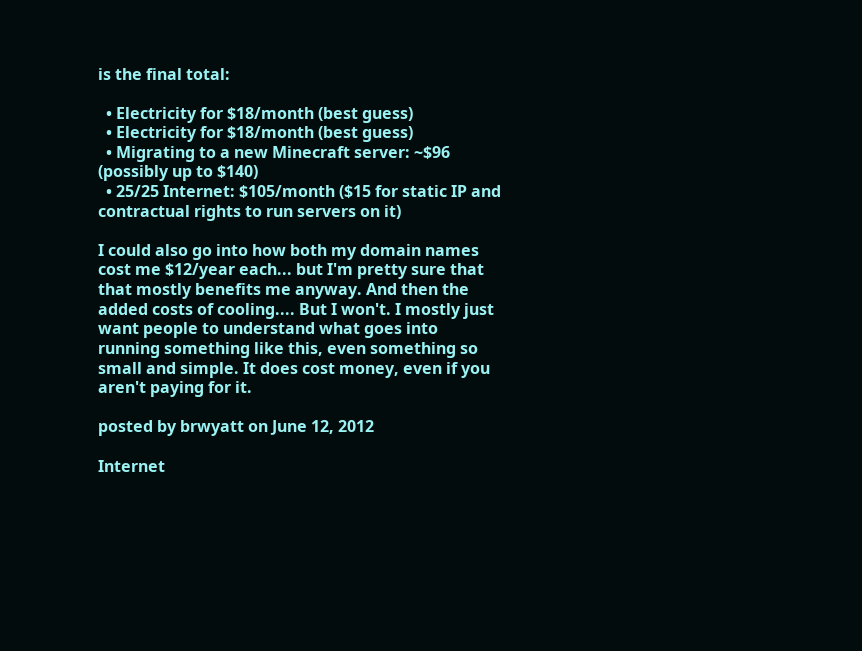is the final total:

  • Electricity for $18/month (best guess)
  • Electricity for $18/month (best guess)
  • Migrating to a new Minecraft server: ~$96 (possibly up to $140)
  • 25/25 Internet: $105/month ($15 for static IP and contractual rights to run servers on it)

I could also go into how both my domain names cost me $12/year each... but I'm pretty sure that that mostly benefits me anyway. And then the added costs of cooling.... But I won't. I mostly just want people to understand what goes into running something like this, even something so small and simple. It does cost money, even if you aren't paying for it.

posted by brwyatt on June 12, 2012

Internet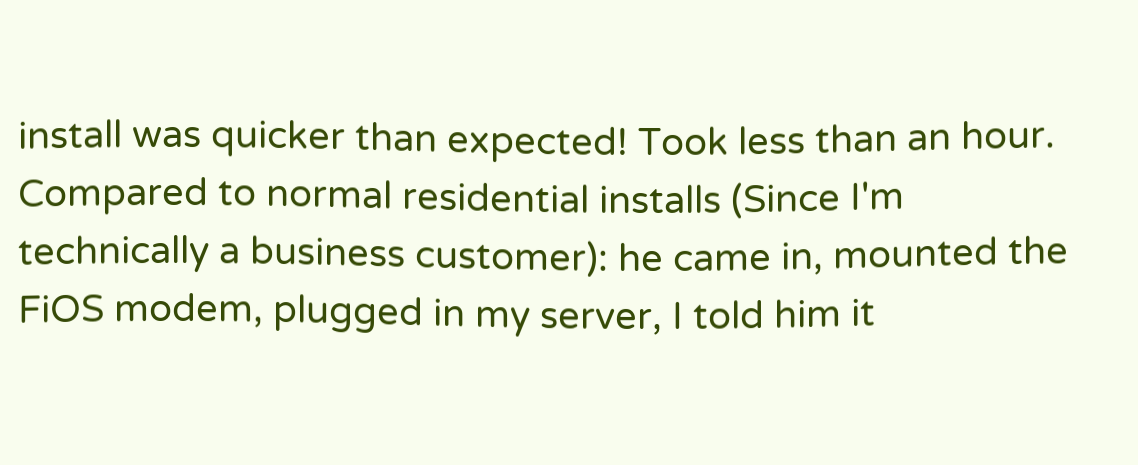install was quicker than expected! Took less than an hour. Compared to normal residential installs (Since I'm technically a business customer): he came in, mounted the FiOS modem, plugged in my server, I told him it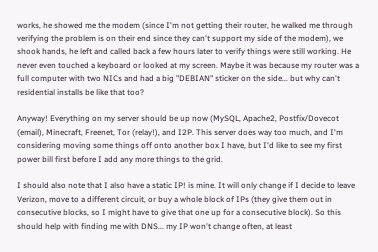works, he showed me the modem (since I'm not getting their router, he walked me through verifying the problem is on their end since they can't support my side of the modem), we shook hands, he left and called back a few hours later to verify things were still working. He never even touched a keyboard or looked at my screen. Maybe it was because my router was a full computer with two NICs and had a big "DEBIAN" sticker on the side... but why can't residential installs be like that too?

Anyway! Everything on my server should be up now (MySQL, Apache2, Postfix/Dovecot (email), Minecraft, Freenet, Tor (relay!), and I2P. This server does way too much, and I'm considering moving some things off onto another box I have, but I'd like to see my first power bill first before I add any more things to the grid.

I should also note that I also have a static IP! is mine. It will only change if I decide to leave Verizon, move to a different circuit, or buy a whole block of IPs (they give them out in consecutive blocks, so I might have to give that one up for a consecutive block). So this should help with finding me with DNS... my IP won't change often, at least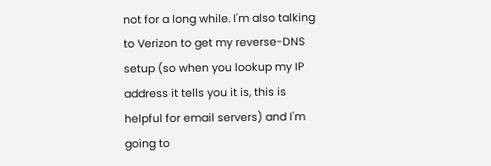not for a long while. I'm also talking to Verizon to get my reverse-DNS setup (so when you lookup my IP address it tells you it is, this is helpful for email servers) and I'm going to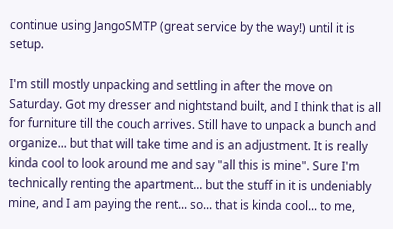continue using JangoSMTP (great service by the way!) until it is setup.

I'm still mostly unpacking and settling in after the move on Saturday. Got my dresser and nightstand built, and I think that is all for furniture till the couch arrives. Still have to unpack a bunch and organize... but that will take time and is an adjustment. It is really kinda cool to look around me and say "all this is mine". Sure I'm technically renting the apartment... but the stuff in it is undeniably mine, and I am paying the rent... so... that is kinda cool... to me,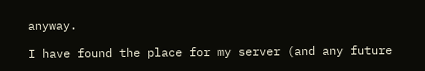anyway.

I have found the place for my server (and any future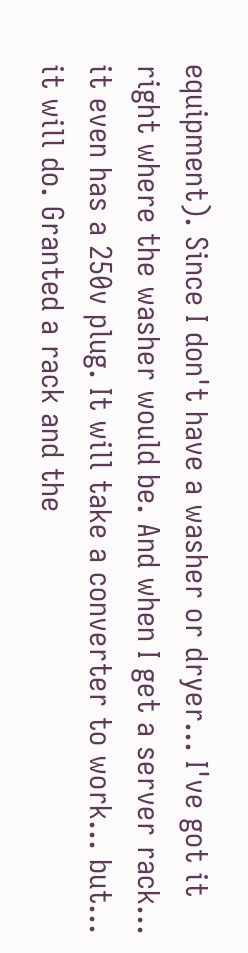equipment). Since I don't have a washer or dryer... I've got it right where the washer would be. And when I get a server rack... it even has a 250v plug. It will take a converter to work... but... it will do. Granted a rack and the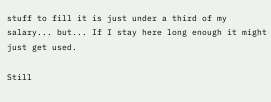stuff to fill it is just under a third of my salary... but... If I stay here long enough it might just get used.

Still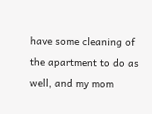have some cleaning of the apartment to do as well, and my mom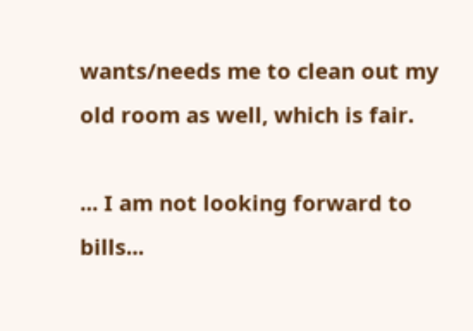wants/needs me to clean out my old room as well, which is fair.

... I am not looking forward to bills...